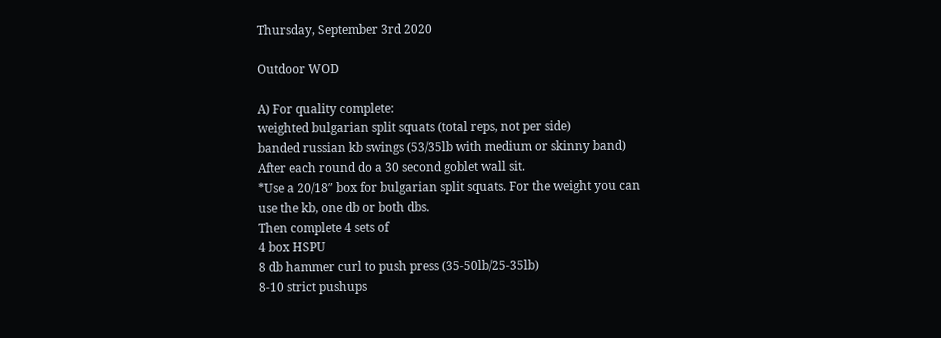Thursday, September 3rd 2020

Outdoor WOD

A) For quality complete:
weighted bulgarian split squats (total reps, not per side)
banded russian kb swings (53/35lb with medium or skinny band)
After each round do a 30 second goblet wall sit.
*Use a 20/18″ box for bulgarian split squats. For the weight you can use the kb, one db or both dbs.
Then complete 4 sets of
4 box HSPU
8 db hammer curl to push press (35-50lb/25-35lb)
8-10 strict pushups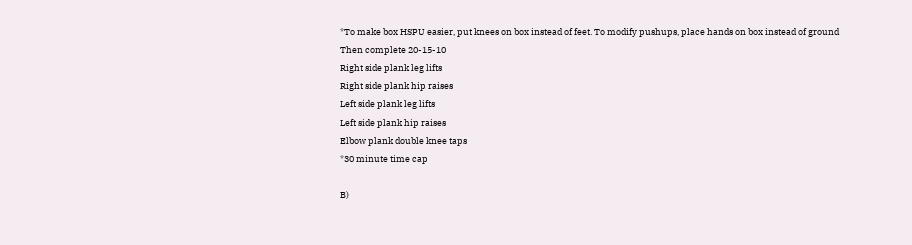*To make box HSPU easier, put knees on box instead of feet. To modify pushups, place hands on box instead of ground
Then complete 20-15-10
Right side plank leg lifts
Right side plank hip raises
Left side plank leg lifts
Left side plank hip raises
Elbow plank double knee taps
*30 minute time cap

B)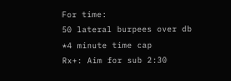For time:
50 lateral burpees over db
*4 minute time cap
Rx+: Aim for sub 2:30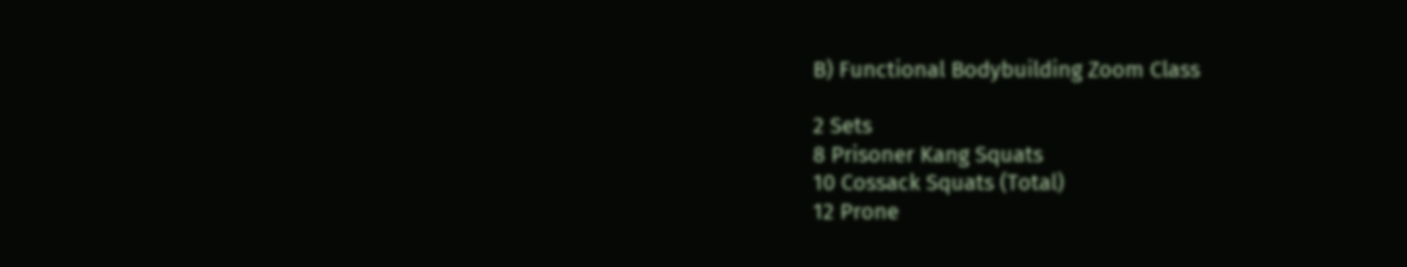B) Functional Bodybuilding Zoom Class

2 Sets
8 Prisoner Kang Squats
10 Cossack Squats (Total)
12 Prone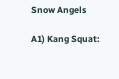Snow Angels

A1) Kang Squat: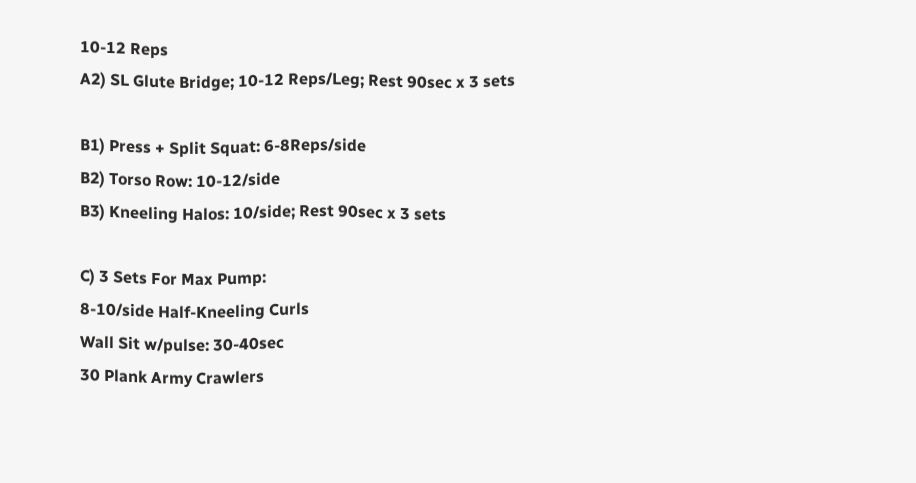10-12 Reps
A2) SL Glute Bridge; 10-12 Reps/Leg; Rest 90sec x 3 sets

B1) Press + Split Squat: 6-8Reps/side
B2) Torso Row: 10-12/side
B3) Kneeling Halos: 10/side; Rest 90sec x 3 sets

C) 3 Sets For Max Pump:
8-10/side Half-Kneeling Curls
Wall Sit w/pulse: 30-40sec
30 Plank Army Crawlers